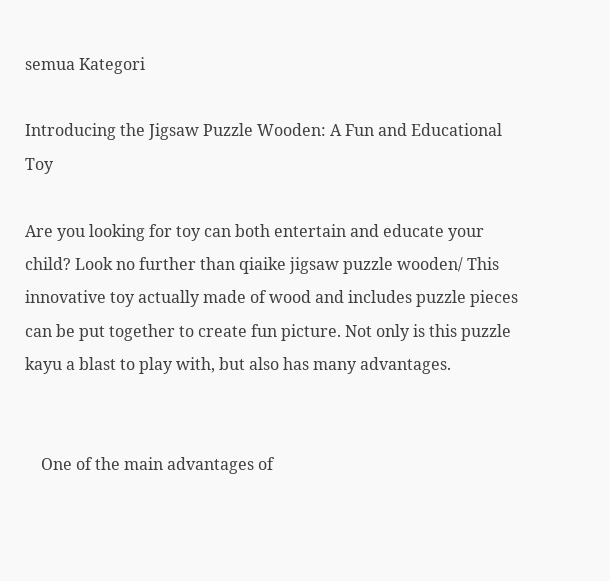semua Kategori

Introducing the Jigsaw Puzzle Wooden: A Fun and Educational Toy

Are you looking for toy can both entertain and educate your child? Look no further than qiaike jigsaw puzzle wooden/ This innovative toy actually made of wood and includes puzzle pieces can be put together to create fun picture. Not only is this puzzle kayu a blast to play with, but also has many advantages.


    One of the main advantages of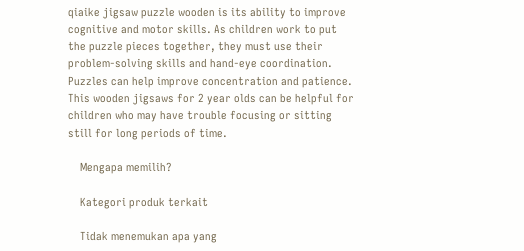qiaike jigsaw puzzle wooden is its ability to improve cognitive and motor skills. As children work to put the puzzle pieces together, they must use their problem-solving skills and hand-eye coordination. Puzzles can help improve concentration and patience. This wooden jigsaws for 2 year olds can be helpful for children who may have trouble focusing or sitting still for long periods of time.

    Mengapa memilih?

    Kategori produk terkait

    Tidak menemukan apa yang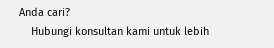Anda cari?
    Hubungi konsultan kami untuk lebih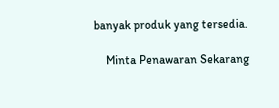banyak produk yang tersedia.

    Minta Penawaran Sekarang